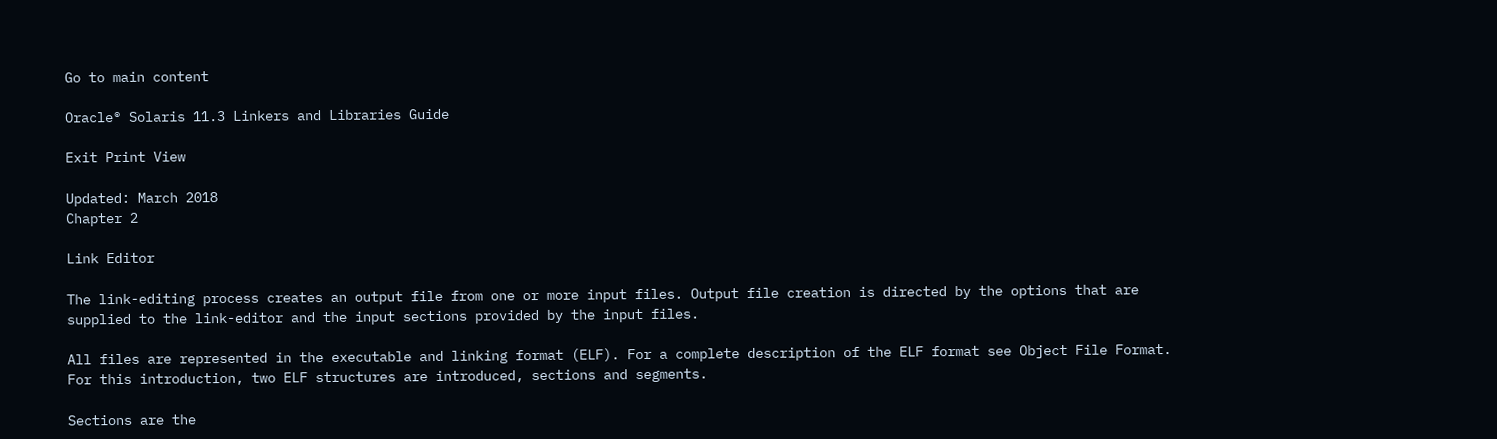Go to main content

Oracle® Solaris 11.3 Linkers and Libraries Guide

Exit Print View

Updated: March 2018
Chapter 2

Link Editor

The link-editing process creates an output file from one or more input files. Output file creation is directed by the options that are supplied to the link-editor and the input sections provided by the input files.

All files are represented in the executable and linking format (ELF). For a complete description of the ELF format see Object File Format. For this introduction, two ELF structures are introduced, sections and segments.

Sections are the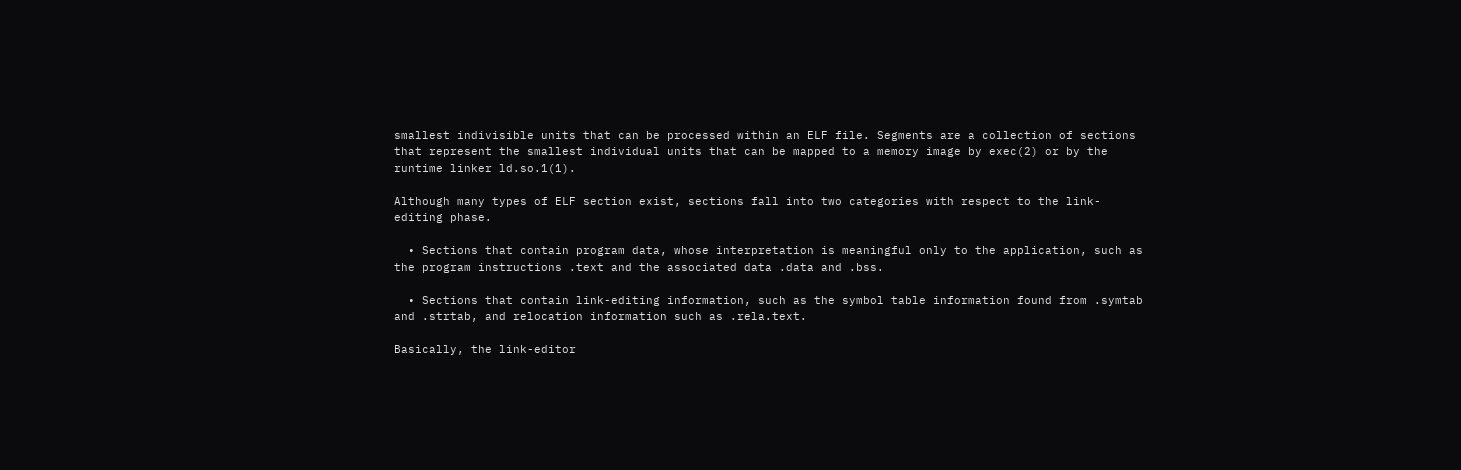smallest indivisible units that can be processed within an ELF file. Segments are a collection of sections that represent the smallest individual units that can be mapped to a memory image by exec(2) or by the runtime linker ld.so.1(1).

Although many types of ELF section exist, sections fall into two categories with respect to the link-editing phase.

  • Sections that contain program data, whose interpretation is meaningful only to the application, such as the program instructions .text and the associated data .data and .bss.

  • Sections that contain link-editing information, such as the symbol table information found from .symtab and .strtab, and relocation information such as .rela.text.

Basically, the link-editor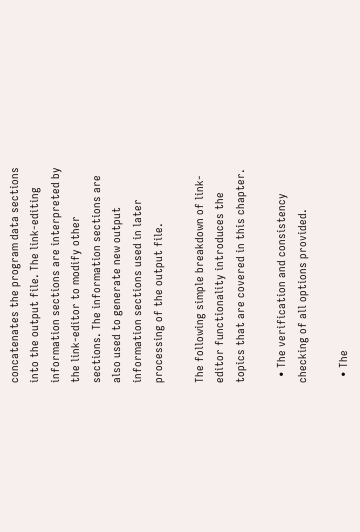concatenates the program data sections into the output file. The link-editing information sections are interpreted by the link-editor to modify other sections. The information sections are also used to generate new output information sections used in later processing of the output file.

The following simple breakdown of link-editor functionality introduces the topics that are covered in this chapter.

  • The verification and consistency checking of all options provided.

  • The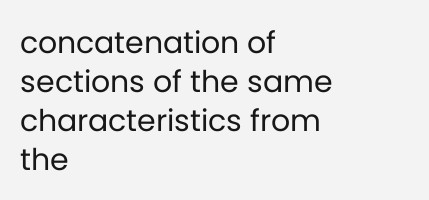concatenation of sections of the same characteristics from the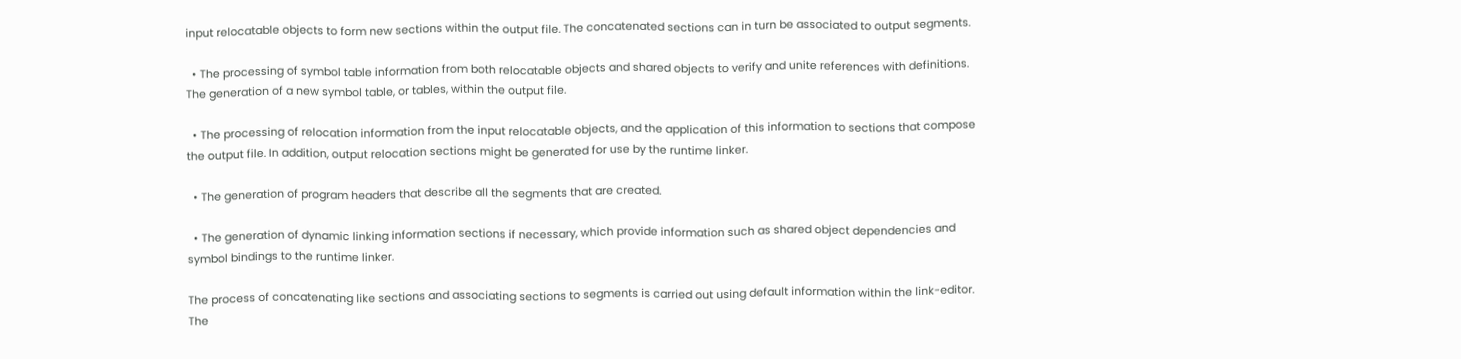input relocatable objects to form new sections within the output file. The concatenated sections can in turn be associated to output segments.

  • The processing of symbol table information from both relocatable objects and shared objects to verify and unite references with definitions. The generation of a new symbol table, or tables, within the output file.

  • The processing of relocation information from the input relocatable objects, and the application of this information to sections that compose the output file. In addition, output relocation sections might be generated for use by the runtime linker.

  • The generation of program headers that describe all the segments that are created.

  • The generation of dynamic linking information sections if necessary, which provide information such as shared object dependencies and symbol bindings to the runtime linker.

The process of concatenating like sections and associating sections to segments is carried out using default information within the link-editor. The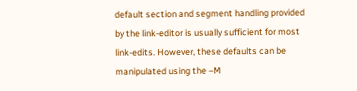default section and segment handling provided by the link-editor is usually sufficient for most link-edits. However, these defaults can be manipulated using the –M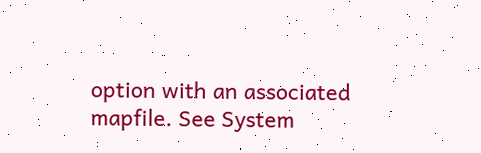option with an associated mapfile. See System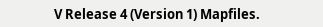V Release 4 (Version 1) Mapfiles.